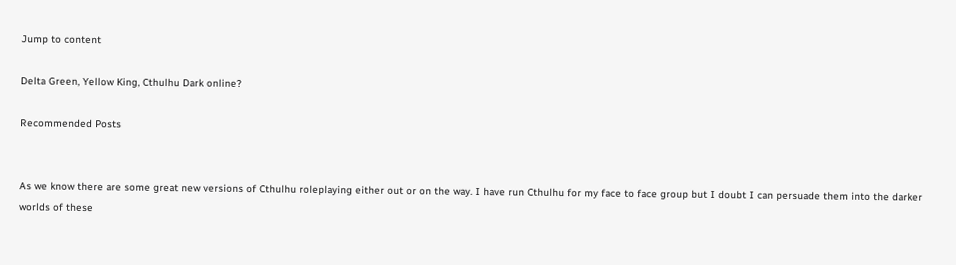Jump to content

Delta Green, Yellow King, Cthulhu Dark online?

Recommended Posts


As we know there are some great new versions of Cthulhu roleplaying either out or on the way. I have run Cthulhu for my face to face group but I doubt I can persuade them into the darker worlds of these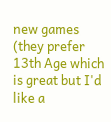new games (they prefer 13th Age which is great but I'd like a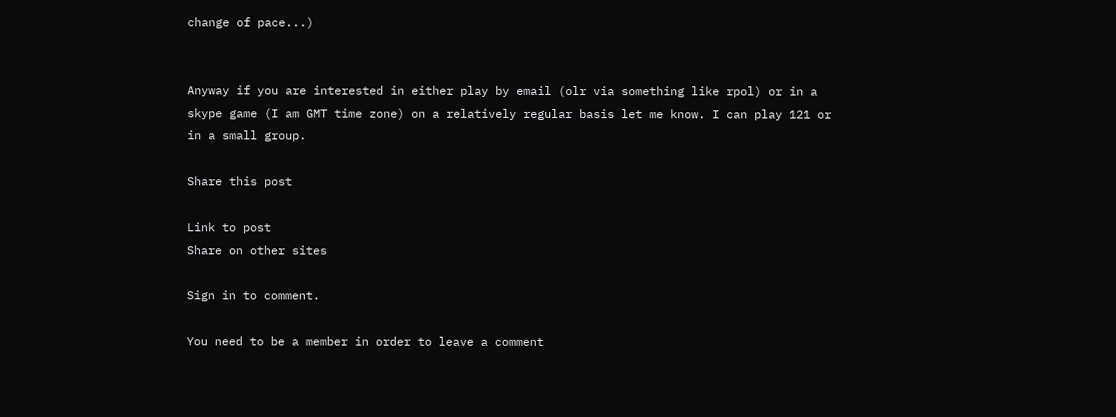change of pace...)


Anyway if you are interested in either play by email (olr via something like rpol) or in a skype game (I am GMT time zone) on a relatively regular basis let me know. I can play 121 or in a small group.

Share this post

Link to post
Share on other sites

Sign in to comment.

You need to be a member in order to leave a comment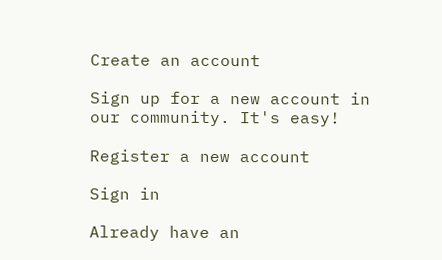Create an account

Sign up for a new account in our community. It's easy!

Register a new account

Sign in

Already have an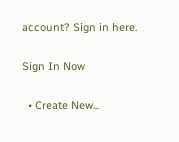account? Sign in here.

Sign In Now

  • Create New...